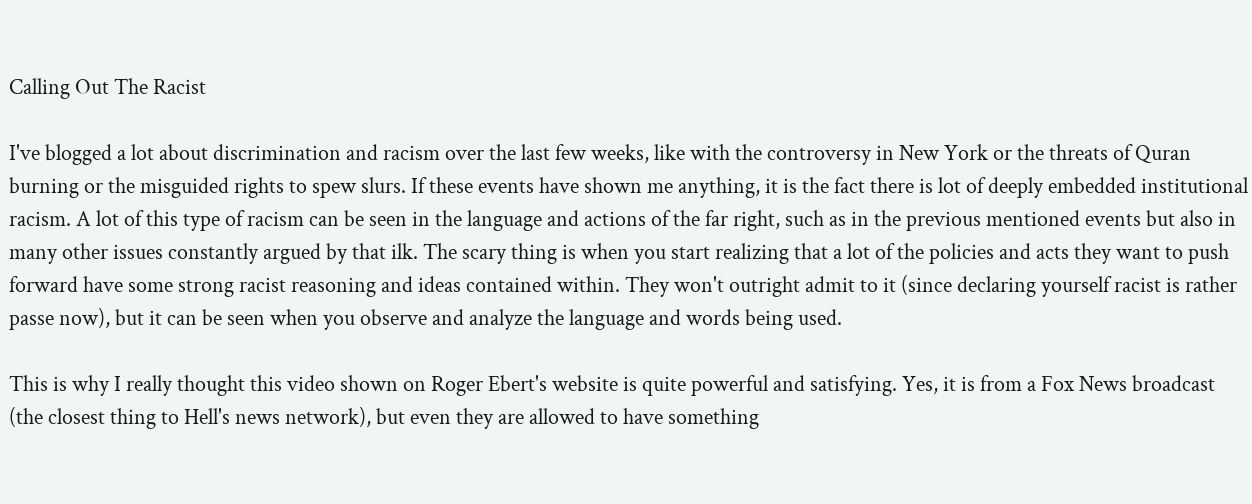Calling Out The Racist

I've blogged a lot about discrimination and racism over the last few weeks, like with the controversy in New York or the threats of Quran burning or the misguided rights to spew slurs. If these events have shown me anything, it is the fact there is lot of deeply embedded institutional racism. A lot of this type of racism can be seen in the language and actions of the far right, such as in the previous mentioned events but also in many other issues constantly argued by that ilk. The scary thing is when you start realizing that a lot of the policies and acts they want to push forward have some strong racist reasoning and ideas contained within. They won't outright admit to it (since declaring yourself racist is rather passe now), but it can be seen when you observe and analyze the language and words being used.

This is why I really thought this video shown on Roger Ebert's website is quite powerful and satisfying. Yes, it is from a Fox News broadcast (the closest thing to Hell's news network), but even they are allowed to have something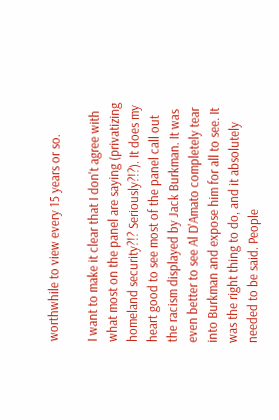worthwhile to view every 15 years or so.

I want to make it clear that I don't agree with what most on the panel are saying (privatizing homeland security?!? Seriously?!?). It does my heart good to see most of the panel call out the racism displayed by Jack Burkman. It was even better to see Al D'Amato completely tear into Burkman and expose him for all to see. It was the right thing to do, and it absolutely needed to be said. People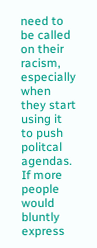need to be called on their racism, especially when they start using it to push politcal agendas. If more people would bluntly express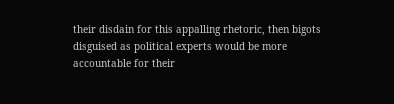their disdain for this appalling rhetoric, then bigots disguised as political experts would be more accountable for their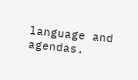language and agendas.